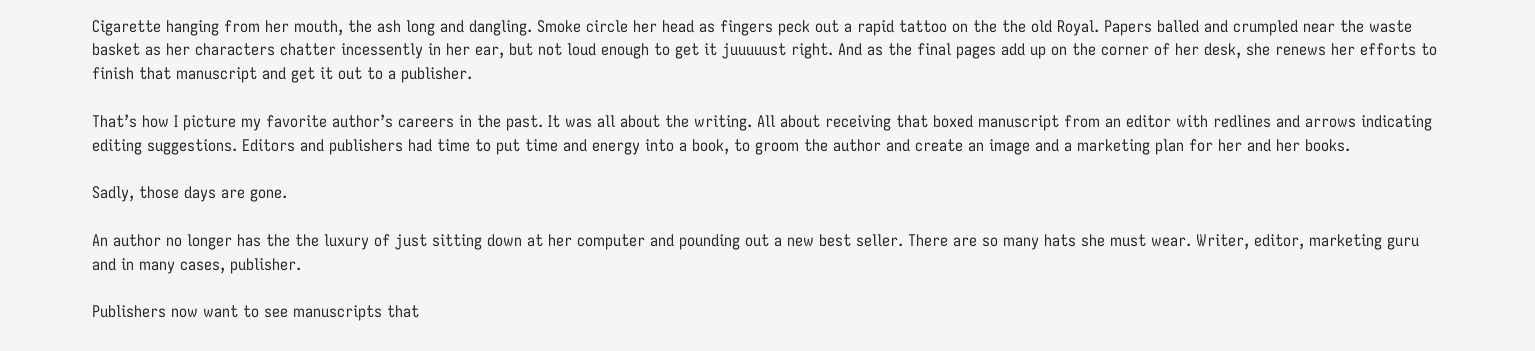Cigarette hanging from her mouth, the ash long and dangling. Smoke circle her head as fingers peck out a rapid tattoo on the the old Royal. Papers balled and crumpled near the waste basket as her characters chatter incessently in her ear, but not loud enough to get it juuuuust right. And as the final pages add up on the corner of her desk, she renews her efforts to finish that manuscript and get it out to a publisher.

That’s how I picture my favorite author’s careers in the past. It was all about the writing. All about receiving that boxed manuscript from an editor with redlines and arrows indicating editing suggestions. Editors and publishers had time to put time and energy into a book, to groom the author and create an image and a marketing plan for her and her books.

Sadly, those days are gone.

An author no longer has the the luxury of just sitting down at her computer and pounding out a new best seller. There are so many hats she must wear. Writer, editor, marketing guru and in many cases, publisher.

Publishers now want to see manuscripts that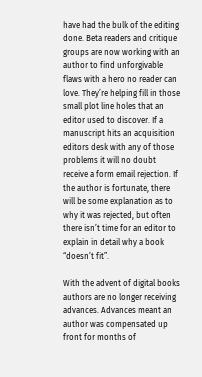have had the bulk of the editing done. Beta readers and critique groups are now working with an author to find unforgivable flaws with a hero no reader can love. They’re helping fill in those small plot line holes that an editor used to discover. If a manuscript hits an acquisition editors desk with any of those problems it will no doubt receive a form email rejection. If the author is fortunate, there will be some explanation as to why it was rejected, but often there isn’t time for an editor to explain in detail why a book “doesn’t fit”.

With the advent of digital books authors are no longer receiving advances. Advances meant an author was compensated up front for months of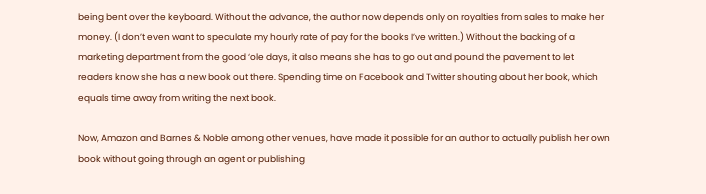being bent over the keyboard. Without the advance, the author now depends only on royalties from sales to make her money. (I don’t even want to speculate my hourly rate of pay for the books I’ve written.) Without the backing of a marketing department from the good ‘ole days, it also means she has to go out and pound the pavement to let readers know she has a new book out there. Spending time on Facebook and Twitter shouting about her book, which equals time away from writing the next book.

Now, Amazon and Barnes & Noble among other venues, have made it possible for an author to actually publish her own book without going through an agent or publishing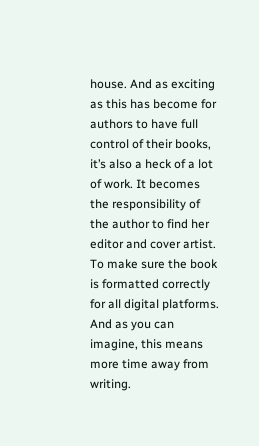house. And as exciting as this has become for authors to have full control of their books, it’s also a heck of a lot of work. It becomes the responsibility of the author to find her editor and cover artist. To make sure the book is formatted correctly for all digital platforms. And as you can imagine, this means more time away from writing.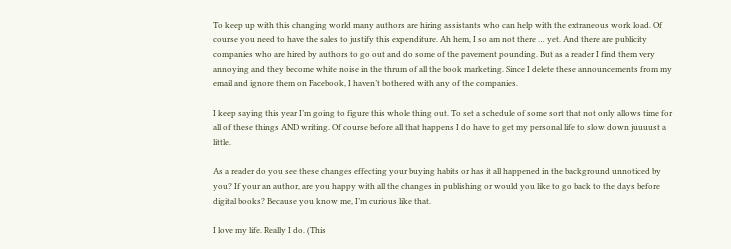To keep up with this changing world many authors are hiring assistants who can help with the extraneous work load. Of course you need to have the sales to justify this expenditure. Ah hem, I so am not there … yet. And there are publicity companies who are hired by authors to go out and do some of the pavement pounding. But as a reader I find them very annoying and they become white noise in the thrum of all the book marketing. Since I delete these announcements from my email and ignore them on Facebook, I haven’t bothered with any of the companies.

I keep saying this year I’m going to figure this whole thing out. To set a schedule of some sort that not only allows time for all of these things AND writing. Of course before all that happens I do have to get my personal life to slow down juuuust a little.

As a reader do you see these changes effecting your buying habits or has it all happened in the background unnoticed by you? If your an author, are you happy with all the changes in publishing or would you like to go back to the days before digital books? Because you know me, I’m curious like that.

I love my life. Really I do. (This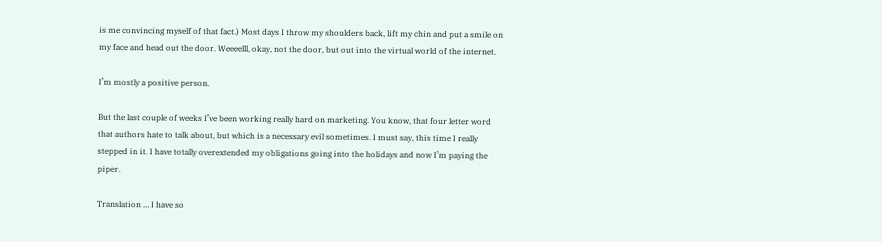is me convincing myself of that fact.) Most days I throw my shoulders back, lift my chin and put a smile on my face and head out the door. Weeeelll, okay, not the door, but out into the virtual world of the internet.

I’m mostly a positive person.

But the last couple of weeks I’ve been working really hard on marketing. You know, that four letter word that authors hate to talk about, but which is a necessary evil sometimes. I must say, this time I really stepped in it. I have totally overextended my obligations going into the holidays and now I’m paying the piper.

Translation … I have so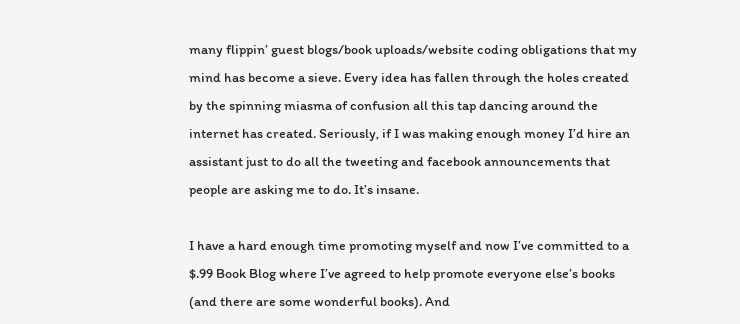many flippin’ guest blogs/book uploads/website coding obligations that my mind has become a sieve. Every idea has fallen through the holes created by the spinning miasma of confusion all this tap dancing around the internet has created. Seriously, if I was making enough money I’d hire an assistant just to do all the tweeting and facebook announcements that people are asking me to do. It’s insane.

I have a hard enough time promoting myself and now I’ve committed to a $.99 Book Blog where I’ve agreed to help promote everyone else’s books (and there are some wonderful books). And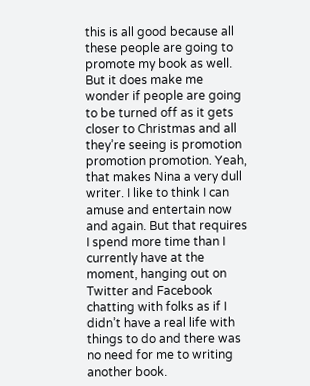this is all good because all these people are going to promote my book as well. But it does make me wonder if people are going to be turned off as it gets closer to Christmas and all they’re seeing is promotion promotion promotion. Yeah, that makes Nina a very dull writer. I like to think I can amuse and entertain now and again. But that requires I spend more time than I currently have at the moment, hanging out on Twitter and Facebook chatting with folks as if I didn’t have a real life with things to do and there was no need for me to writing another book.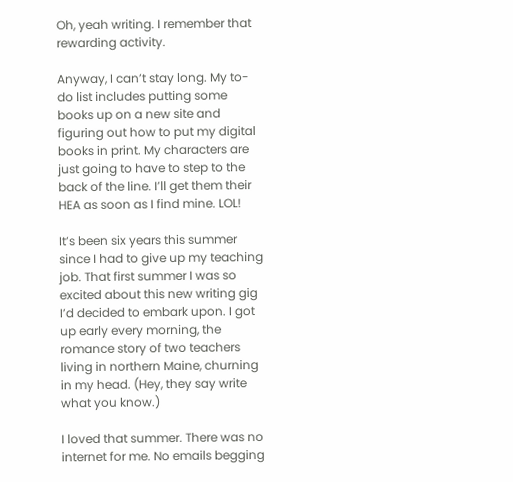Oh, yeah writing. I remember that rewarding activity.

Anyway, I can’t stay long. My to-do list includes putting some books up on a new site and figuring out how to put my digital books in print. My characters are just going to have to step to the back of the line. I’ll get them their HEA as soon as I find mine. LOL!

It’s been six years this summer since I had to give up my teaching job. That first summer I was so excited about this new writing gig I’d decided to embark upon. I got up early every morning, the romance story of two teachers living in northern Maine, churning in my head. (Hey, they say write what you know.)

I loved that summer. There was no internet for me. No emails begging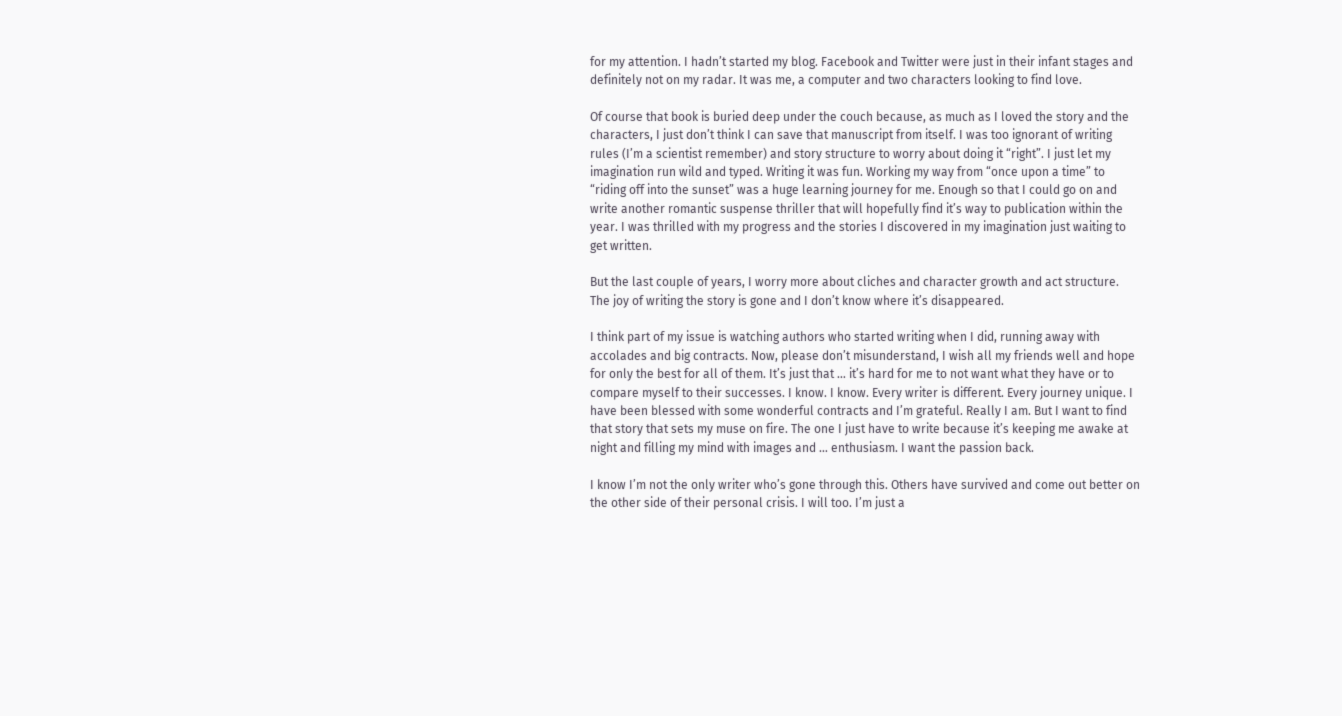for my attention. I hadn’t started my blog. Facebook and Twitter were just in their infant stages and definitely not on my radar. It was me, a computer and two characters looking to find love.

Of course that book is buried deep under the couch because, as much as I loved the story and the characters, I just don’t think I can save that manuscript from itself. I was too ignorant of writing rules (I’m a scientist remember) and story structure to worry about doing it “right”. I just let my imagination run wild and typed. Writing it was fun. Working my way from “once upon a time” to “riding off into the sunset” was a huge learning journey for me. Enough so that I could go on and write another romantic suspense thriller that will hopefully find it’s way to publication within the year. I was thrilled with my progress and the stories I discovered in my imagination just waiting to get written.

But the last couple of years, I worry more about cliches and character growth and act structure. The joy of writing the story is gone and I don’t know where it’s disappeared.

I think part of my issue is watching authors who started writing when I did, running away with accolades and big contracts. Now, please don’t misunderstand, I wish all my friends well and hope for only the best for all of them. It’s just that … it’s hard for me to not want what they have or to compare myself to their successes. I know. I know. Every writer is different. Every journey unique. I have been blessed with some wonderful contracts and I’m grateful. Really I am. But I want to find that story that sets my muse on fire. The one I just have to write because it’s keeping me awake at night and filling my mind with images and … enthusiasm. I want the passion back.

I know I’m not the only writer who’s gone through this. Others have survived and come out better on the other side of their personal crisis. I will too. I’m just a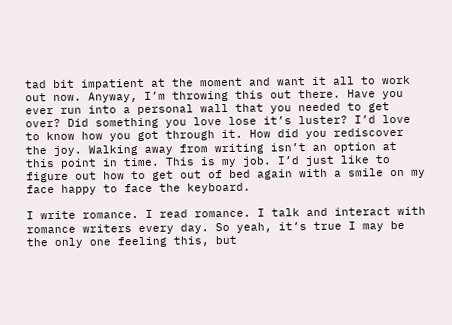tad bit impatient at the moment and want it all to work out now. Anyway, I’m throwing this out there. Have you ever run into a personal wall that you needed to get over? Did something you love lose it’s luster? I’d love to know how you got through it. How did you rediscover the joy. Walking away from writing isn’t an option at this point in time. This is my job. I’d just like to figure out how to get out of bed again with a smile on my face happy to face the keyboard.

I write romance. I read romance. I talk and interact with romance writers every day. So yeah, it’s true I may be the only one feeling this, but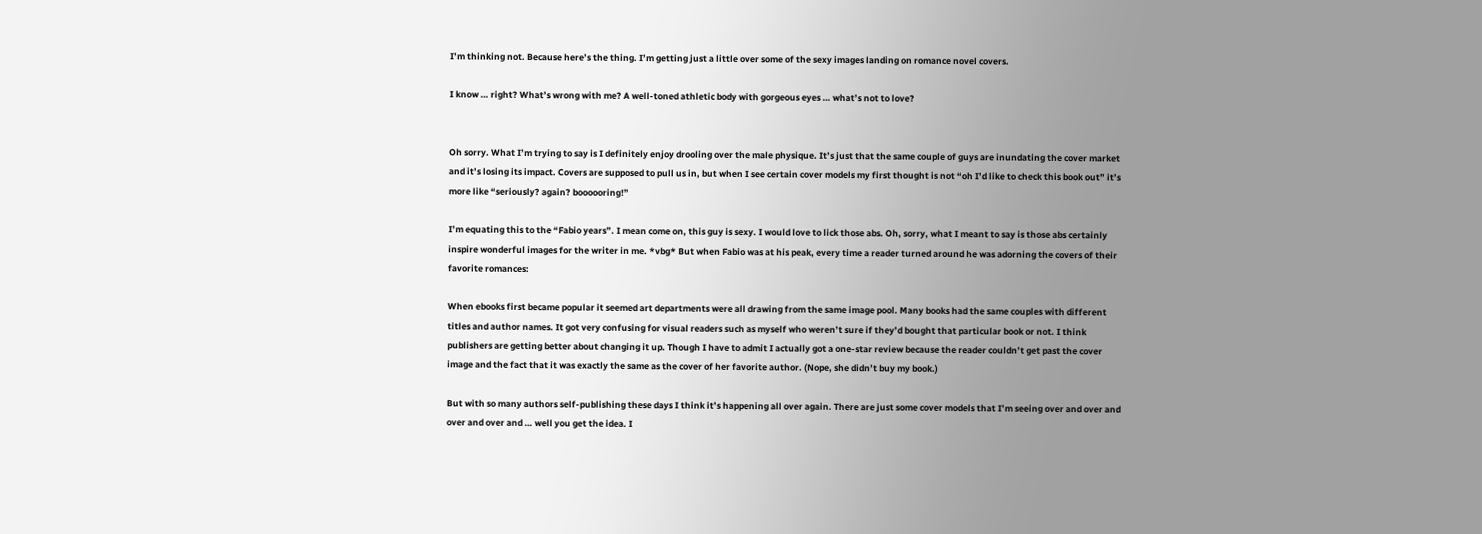I’m thinking not. Because here’s the thing. I’m getting just a little over some of the sexy images landing on romance novel covers.

I know … right? What’s wrong with me? A well-toned athletic body with gorgeous eyes … what’s not to love?


Oh sorry. What I’m trying to say is I definitely enjoy drooling over the male physique. It’s just that the same couple of guys are inundating the cover market and it’s losing its impact. Covers are supposed to pull us in, but when I see certain cover models my first thought is not “oh I’d like to check this book out” it’s more like “seriously? again? boooooring!”

I’m equating this to the “Fabio years”. I mean come on, this guy is sexy. I would love to lick those abs. Oh, sorry, what I meant to say is those abs certainly inspire wonderful images for the writer in me. *vbg* But when Fabio was at his peak, every time a reader turned around he was adorning the covers of their favorite romances:

When ebooks first became popular it seemed art departments were all drawing from the same image pool. Many books had the same couples with different titles and author names. It got very confusing for visual readers such as myself who weren’t sure if they’d bought that particular book or not. I think publishers are getting better about changing it up. Though I have to admit I actually got a one-star review because the reader couldn’t get past the cover image and the fact that it was exactly the same as the cover of her favorite author. (Nope, she didn’t buy my book.)

But with so many authors self-publishing these days I think it’s happening all over again. There are just some cover models that I’m seeing over and over and over and over and … well you get the idea. I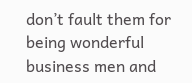don’t fault them for being wonderful business men and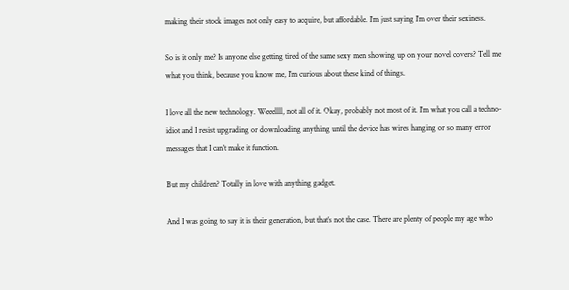making their stock images not only easy to acquire, but affordable. I’m just saying I’m over their sexiness.

So is it only me? Is anyone else getting tired of the same sexy men showing up on your novel covers? Tell me what you think, because you know me, I’m curious about these kind of things.

I love all the new technology. Weeellll, not all of it. Okay, probably not most of it. I’m what you call a techno-idiot and I resist upgrading or downloading anything until the device has wires hanging or so many error messages that I can’t make it function.

But my children? Totally in love with anything gadget.

And I was going to say it is their generation, but that’s not the case. There are plenty of people my age who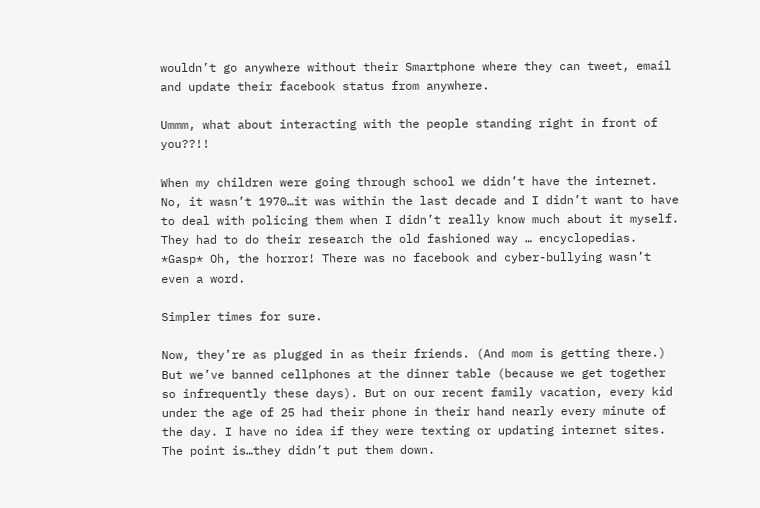wouldn’t go anywhere without their Smartphone where they can tweet, email and update their facebook status from anywhere.

Ummm, what about interacting with the people standing right in front of you??!!

When my children were going through school we didn’t have the internet. No, it wasn’t 1970…it was within the last decade and I didn’t want to have to deal with policing them when I didn’t really know much about it myself. They had to do their research the old fashioned way … encyclopedias. *Gasp* Oh, the horror! There was no facebook and cyber-bullying wasn’t even a word.

Simpler times for sure.

Now, they’re as plugged in as their friends. (And mom is getting there.) But we’ve banned cellphones at the dinner table (because we get together so infrequently these days). But on our recent family vacation, every kid under the age of 25 had their phone in their hand nearly every minute of the day. I have no idea if they were texting or updating internet sites. The point is…they didn’t put them down.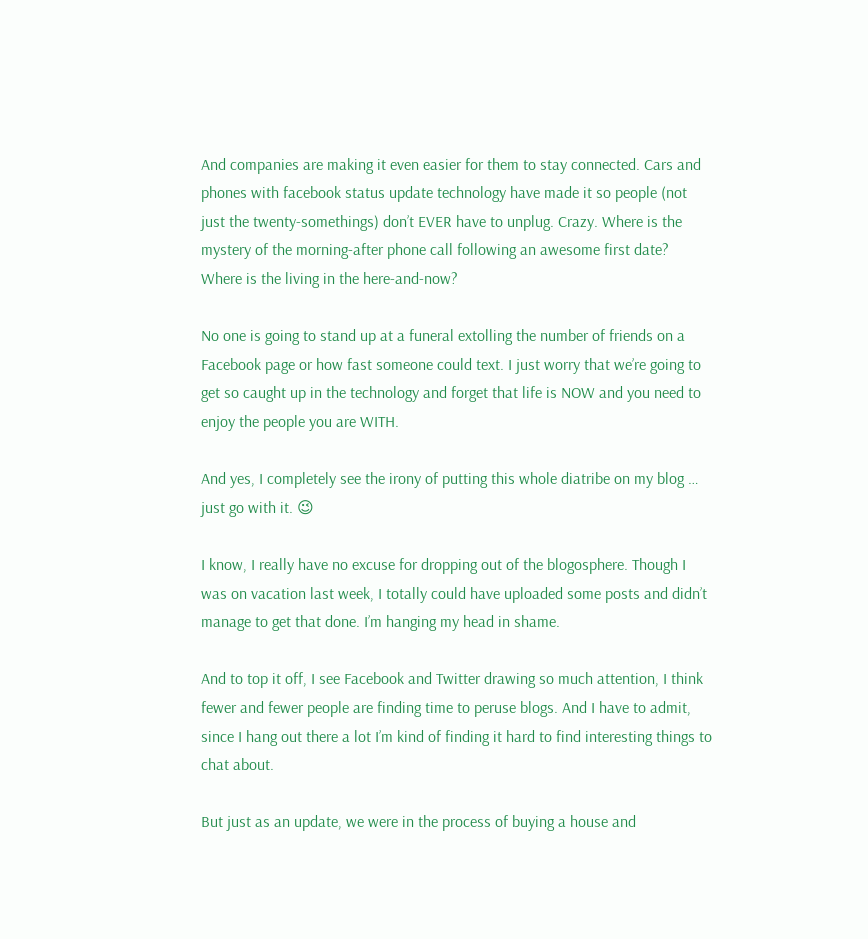And companies are making it even easier for them to stay connected. Cars and phones with facebook status update technology have made it so people (not just the twenty-somethings) don’t EVER have to unplug. Crazy. Where is the mystery of the morning-after phone call following an awesome first date? Where is the living in the here-and-now?

No one is going to stand up at a funeral extolling the number of friends on a Facebook page or how fast someone could text. I just worry that we’re going to get so caught up in the technology and forget that life is NOW and you need to enjoy the people you are WITH.

And yes, I completely see the irony of putting this whole diatribe on my blog … just go with it. 😉

I know, I really have no excuse for dropping out of the blogosphere. Though I was on vacation last week, I totally could have uploaded some posts and didn’t manage to get that done. I’m hanging my head in shame.

And to top it off, I see Facebook and Twitter drawing so much attention, I think fewer and fewer people are finding time to peruse blogs. And I have to admit, since I hang out there a lot I’m kind of finding it hard to find interesting things to chat about.

But just as an update, we were in the process of buying a house and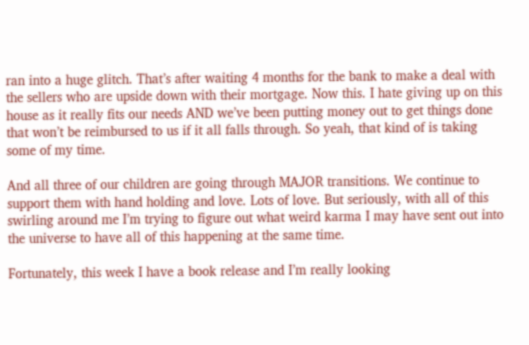ran into a huge glitch. That’s after waiting 4 months for the bank to make a deal with the sellers who are upside down with their mortgage. Now this. I hate giving up on this house as it really fits our needs AND we’ve been putting money out to get things done that won’t be reimbursed to us if it all falls through. So yeah, that kind of is taking some of my time.

And all three of our children are going through MAJOR transitions. We continue to support them with hand holding and love. Lots of love. But seriously, with all of this swirling around me I’m trying to figure out what weird karma I may have sent out into the universe to have all of this happening at the same time.

Fortunately, this week I have a book release and I’m really looking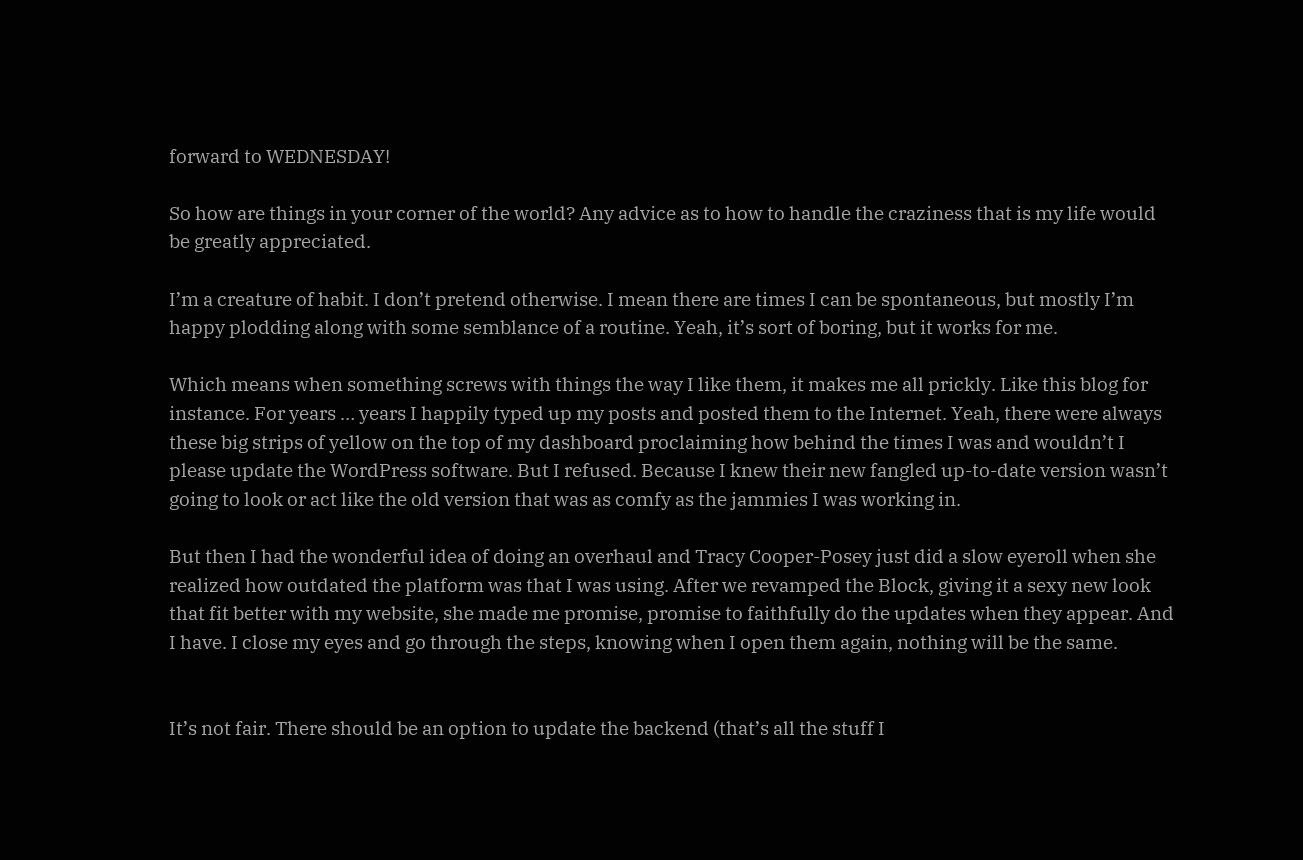forward to WEDNESDAY!

So how are things in your corner of the world? Any advice as to how to handle the craziness that is my life would be greatly appreciated.

I’m a creature of habit. I don’t pretend otherwise. I mean there are times I can be spontaneous, but mostly I’m happy plodding along with some semblance of a routine. Yeah, it’s sort of boring, but it works for me.

Which means when something screws with things the way I like them, it makes me all prickly. Like this blog for instance. For years … years I happily typed up my posts and posted them to the Internet. Yeah, there were always these big strips of yellow on the top of my dashboard proclaiming how behind the times I was and wouldn’t I please update the WordPress software. But I refused. Because I knew their new fangled up-to-date version wasn’t going to look or act like the old version that was as comfy as the jammies I was working in.

But then I had the wonderful idea of doing an overhaul and Tracy Cooper-Posey just did a slow eyeroll when she realized how outdated the platform was that I was using. After we revamped the Block, giving it a sexy new look that fit better with my website, she made me promise, promise to faithfully do the updates when they appear. And I have. I close my eyes and go through the steps, knowing when I open them again, nothing will be the same.


It’s not fair. There should be an option to update the backend (that’s all the stuff I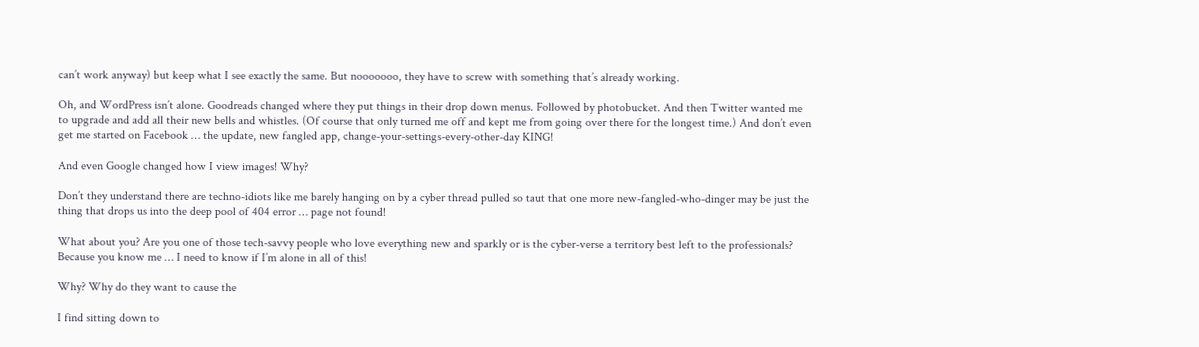can’t work anyway) but keep what I see exactly the same. But nooooooo, they have to screw with something that’s already working.

Oh, and WordPress isn’t alone. Goodreads changed where they put things in their drop down menus. Followed by photobucket. And then Twitter wanted me to upgrade and add all their new bells and whistles. (Of course that only turned me off and kept me from going over there for the longest time.) And don’t even get me started on Facebook … the update, new fangled app, change-your-settings-every-other-day KING!

And even Google changed how I view images! Why?

Don’t they understand there are techno-idiots like me barely hanging on by a cyber thread pulled so taut that one more new-fangled-who-dinger may be just the thing that drops us into the deep pool of 404 error … page not found!

What about you? Are you one of those tech-savvy people who love everything new and sparkly or is the cyber-verse a territory best left to the professionals? Because you know me … I need to know if I’m alone in all of this!

Why? Why do they want to cause the

I find sitting down to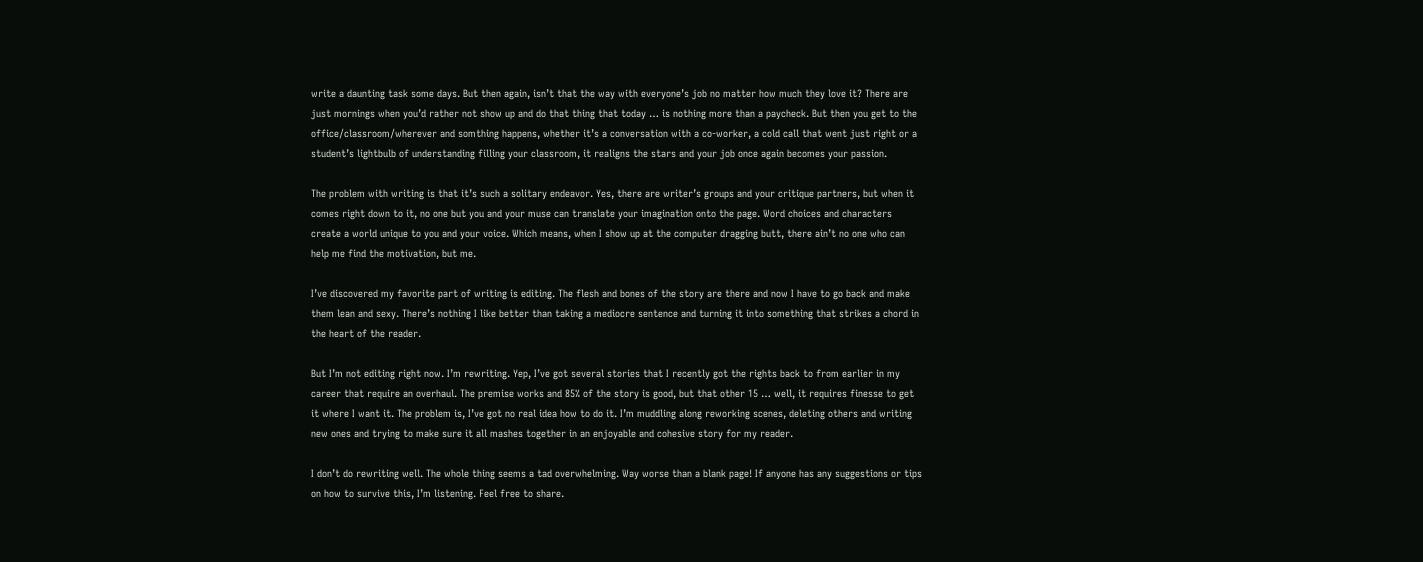write a daunting task some days. But then again, isn’t that the way with everyone’s job no matter how much they love it? There are just mornings when you’d rather not show up and do that thing that today … is nothing more than a paycheck. But then you get to the office/classroom/wherever and somthing happens, whether it’s a conversation with a co-worker, a cold call that went just right or a student’s lightbulb of understanding filling your classroom, it realigns the stars and your job once again becomes your passion.

The problem with writing is that it’s such a solitary endeavor. Yes, there are writer’s groups and your critique partners, but when it comes right down to it, no one but you and your muse can translate your imagination onto the page. Word choices and characters create a world unique to you and your voice. Which means, when I show up at the computer dragging butt, there ain’t no one who can help me find the motivation, but me.

I’ve discovered my favorite part of writing is editing. The flesh and bones of the story are there and now I have to go back and make them lean and sexy. There’s nothing I like better than taking a mediocre sentence and turning it into something that strikes a chord in the heart of the reader.

But I’m not editing right now. I’m rewriting. Yep, I’ve got several stories that I recently got the rights back to from earlier in my career that require an overhaul. The premise works and 85% of the story is good, but that other 15 … well, it requires finesse to get it where I want it. The problem is, I’ve got no real idea how to do it. I’m muddling along reworking scenes, deleting others and writing new ones and trying to make sure it all mashes together in an enjoyable and cohesive story for my reader.

I don’t do rewriting well. The whole thing seems a tad overwhelming. Way worse than a blank page! If anyone has any suggestions or tips on how to survive this, I’m listening. Feel free to share.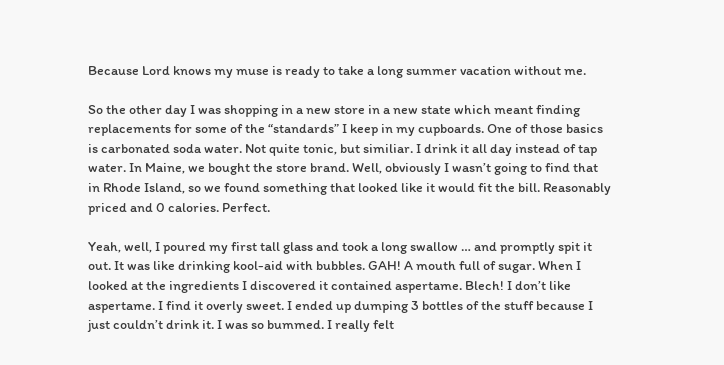Because Lord knows my muse is ready to take a long summer vacation without me.

So the other day I was shopping in a new store in a new state which meant finding replacements for some of the “standards” I keep in my cupboards. One of those basics is carbonated soda water. Not quite tonic, but similiar. I drink it all day instead of tap water. In Maine, we bought the store brand. Well, obviously I wasn’t going to find that in Rhode Island, so we found something that looked like it would fit the bill. Reasonably priced and 0 calories. Perfect.

Yeah, well, I poured my first tall glass and took a long swallow … and promptly spit it out. It was like drinking kool-aid with bubbles. GAH! A mouth full of sugar. When I looked at the ingredients I discovered it contained aspertame. Blech! I don’t like aspertame. I find it overly sweet. I ended up dumping 3 bottles of the stuff because I just couldn’t drink it. I was so bummed. I really felt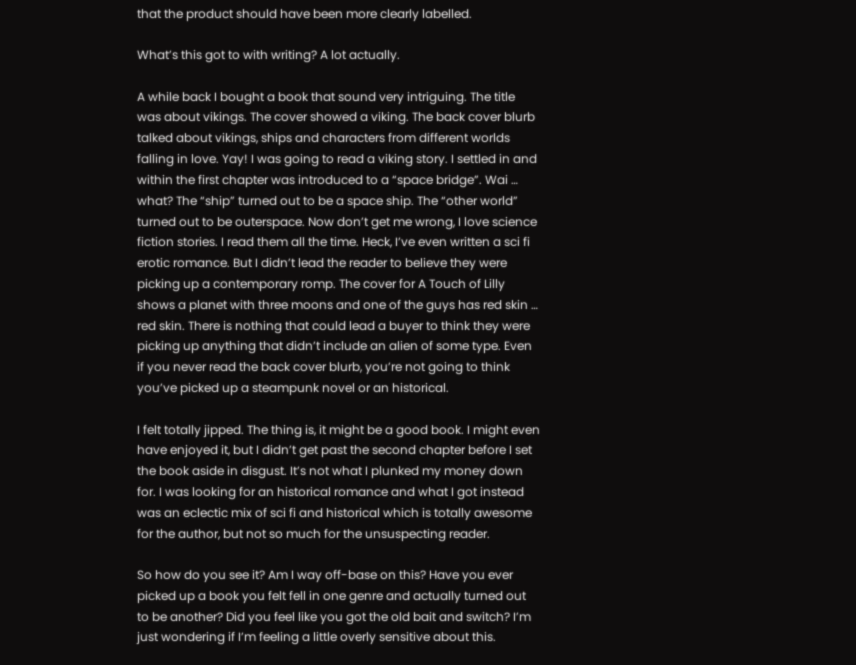that the product should have been more clearly labelled.

What’s this got to with writing? A lot actually.

A while back I bought a book that sound very intriguing. The title was about vikings. The cover showed a viking. The back cover blurb talked about vikings, ships and characters from different worlds falling in love. Yay! I was going to read a viking story. I settled in and within the first chapter was introduced to a “space bridge”. Wai … what? The “ship” turned out to be a space ship. The “other world” turned out to be outerspace. Now don’t get me wrong, I love science fiction stories. I read them all the time. Heck, I’ve even written a sci fi erotic romance. But I didn’t lead the reader to believe they were picking up a contemporary romp. The cover for A Touch of Lilly shows a planet with three moons and one of the guys has red skin … red skin. There is nothing that could lead a buyer to think they were picking up anything that didn’t include an alien of some type. Even if you never read the back cover blurb, you’re not going to think you’ve picked up a steampunk novel or an historical.

I felt totally jipped. The thing is, it might be a good book. I might even have enjoyed it, but I didn’t get past the second chapter before I set the book aside in disgust. It’s not what I plunked my money down for. I was looking for an historical romance and what I got instead was an eclectic mix of sci fi and historical which is totally awesome for the author, but not so much for the unsuspecting reader.

So how do you see it? Am I way off-base on this? Have you ever picked up a book you felt fell in one genre and actually turned out to be another? Did you feel like you got the old bait and switch? I’m just wondering if I’m feeling a little overly sensitive about this.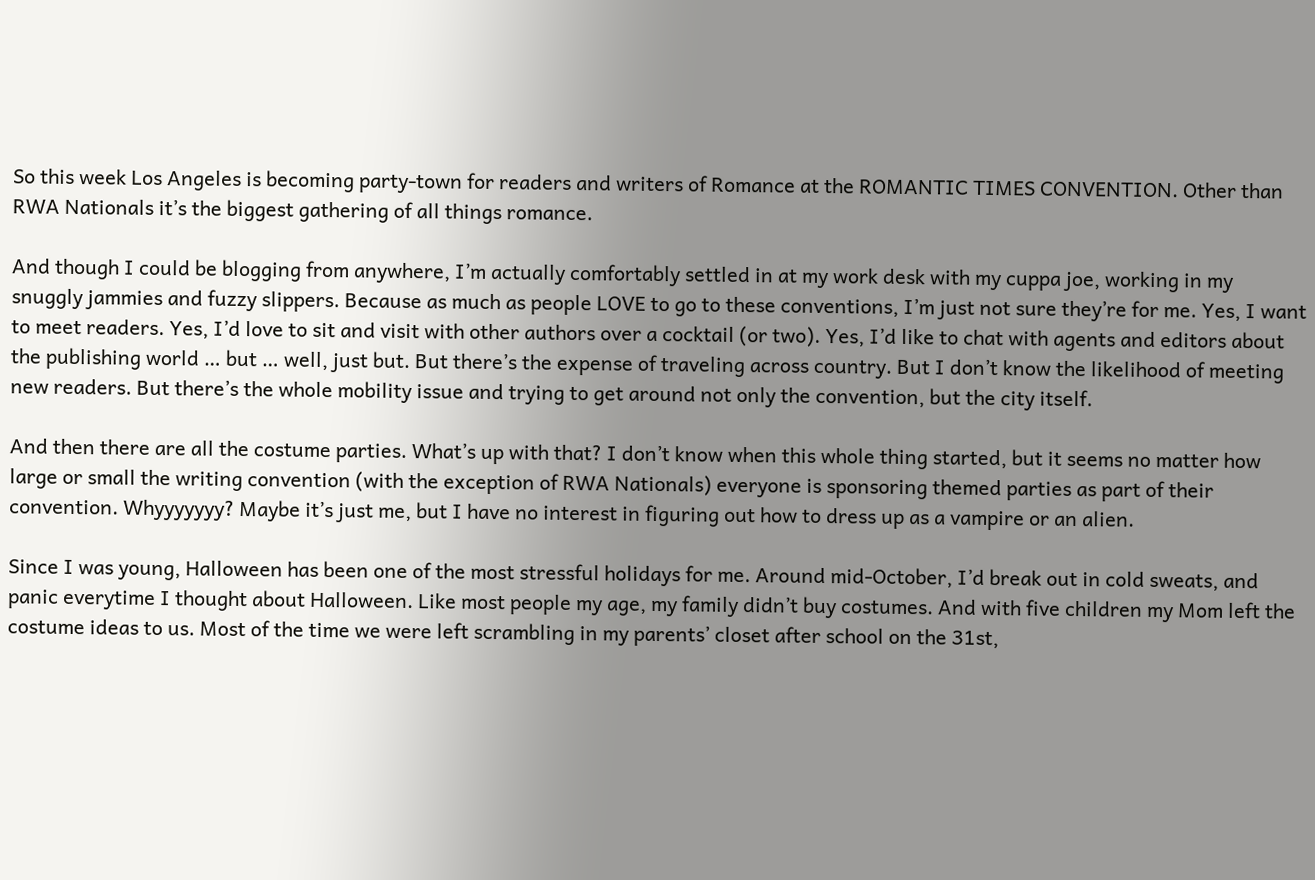So this week Los Angeles is becoming party-town for readers and writers of Romance at the ROMANTIC TIMES CONVENTION. Other than RWA Nationals it’s the biggest gathering of all things romance.

And though I could be blogging from anywhere, I’m actually comfortably settled in at my work desk with my cuppa joe, working in my snuggly jammies and fuzzy slippers. Because as much as people LOVE to go to these conventions, I’m just not sure they’re for me. Yes, I want to meet readers. Yes, I’d love to sit and visit with other authors over a cocktail (or two). Yes, I’d like to chat with agents and editors about the publishing world … but … well, just but. But there’s the expense of traveling across country. But I don’t know the likelihood of meeting new readers. But there’s the whole mobility issue and trying to get around not only the convention, but the city itself.

And then there are all the costume parties. What’s up with that? I don’t know when this whole thing started, but it seems no matter how large or small the writing convention (with the exception of RWA Nationals) everyone is sponsoring themed parties as part of their convention. Whyyyyyyy? Maybe it’s just me, but I have no interest in figuring out how to dress up as a vampire or an alien.

Since I was young, Halloween has been one of the most stressful holidays for me. Around mid-October, I’d break out in cold sweats, and panic everytime I thought about Halloween. Like most people my age, my family didn’t buy costumes. And with five children my Mom left the costume ideas to us. Most of the time we were left scrambling in my parents’ closet after school on the 31st,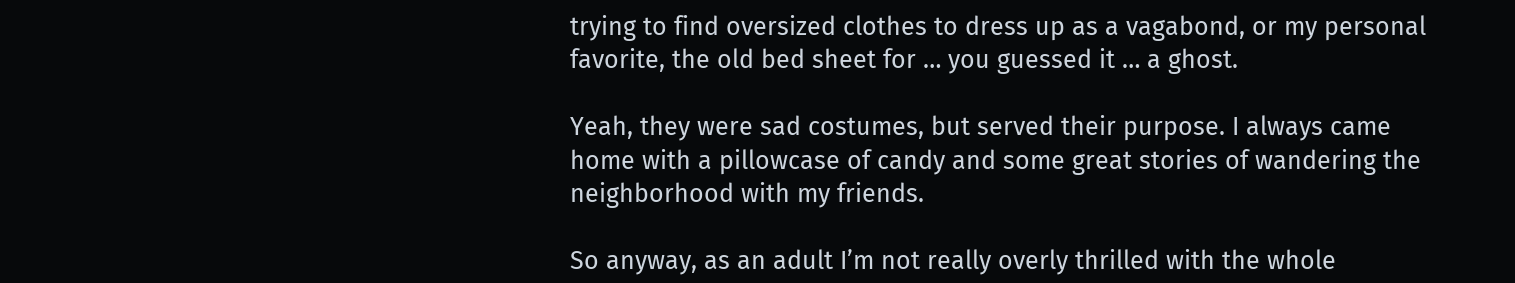trying to find oversized clothes to dress up as a vagabond, or my personal favorite, the old bed sheet for … you guessed it … a ghost.

Yeah, they were sad costumes, but served their purpose. I always came home with a pillowcase of candy and some great stories of wandering the neighborhood with my friends.

So anyway, as an adult I’m not really overly thrilled with the whole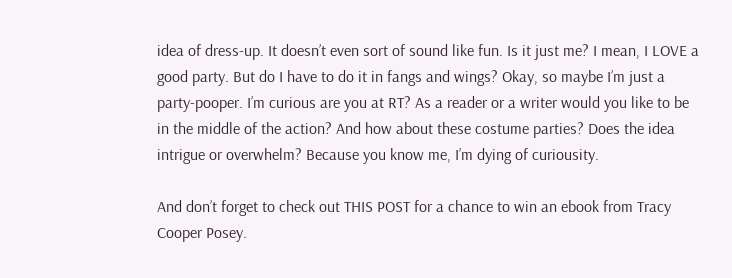idea of dress-up. It doesn’t even sort of sound like fun. Is it just me? I mean, I LOVE a good party. But do I have to do it in fangs and wings? Okay, so maybe I’m just a party-pooper. I’m curious are you at RT? As a reader or a writer would you like to be in the middle of the action? And how about these costume parties? Does the idea intrigue or overwhelm? Because you know me, I’m dying of curiousity.

And don’t forget to check out THIS POST for a chance to win an ebook from Tracy Cooper Posey.